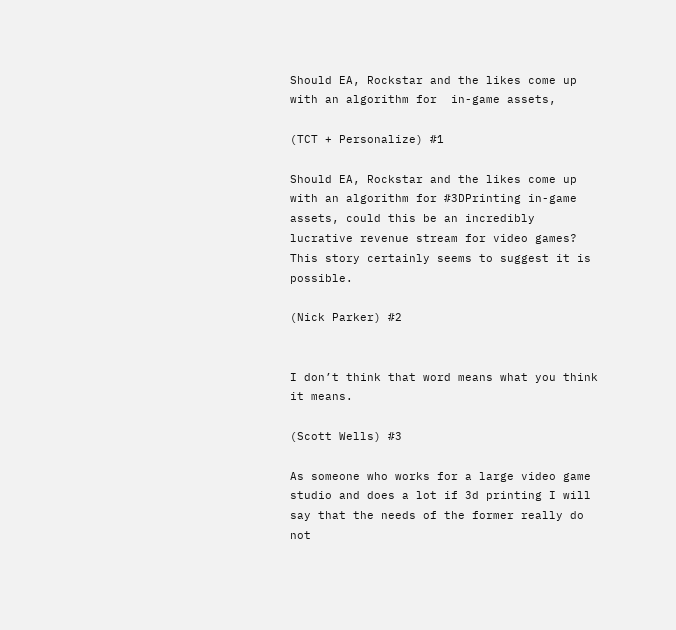Should EA, Rockstar and the likes come up with an algorithm for  in-game assets,

(TCT + Personalize) #1

Should EA, Rockstar and the likes come up with an algorithm for #3DPrinting in-game assets, could this be an incredibly lucrative revenue stream for video games? This story certainly seems to suggest it is possible.

(Nick Parker) #2


I don’t think that word means what you think it means.

(Scott Wells) #3

As someone who works for a large video game studio and does a lot if 3d printing I will say that the needs of the former really do not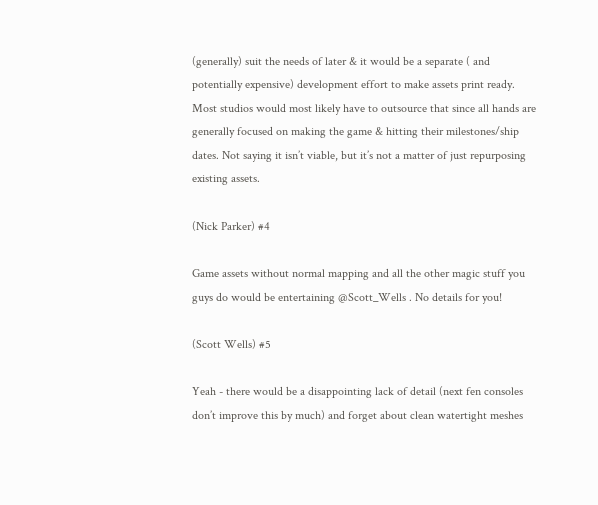(generally) suit the needs of later & it would be a separate ( and potentially expensive) development effort to make assets print ready. Most studios would most likely have to outsource that since all hands are generally focused on making the game & hitting their milestones/ship dates. Not saying it isn’t viable, but it’s not a matter of just repurposing existing assets.

(Nick Parker) #4

Game assets without normal mapping and all the other magic stuff you guys do would be entertaining @Scott_Wells . No details for you!

(Scott Wells) #5

Yeah - there would be a disappointing lack of detail (next fen consoles don’t improve this by much) and forget about clean watertight meshes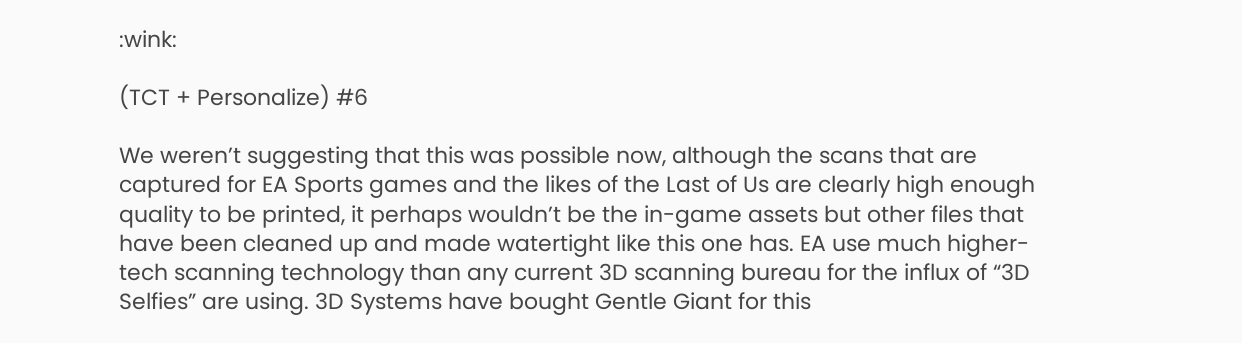:wink:

(TCT + Personalize) #6

We weren’t suggesting that this was possible now, although the scans that are captured for EA Sports games and the likes of the Last of Us are clearly high enough quality to be printed, it perhaps wouldn’t be the in-game assets but other files that have been cleaned up and made watertight like this one has. EA use much higher-tech scanning technology than any current 3D scanning bureau for the influx of “3D Selfies” are using. 3D Systems have bought Gentle Giant for this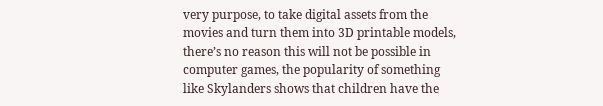very purpose, to take digital assets from the movies and turn them into 3D printable models, there’s no reason this will not be possible in computer games, the popularity of something like Skylanders shows that children have the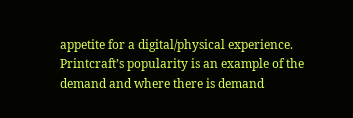appetite for a digital/physical experience. Printcraft’s popularity is an example of the demand and where there is demand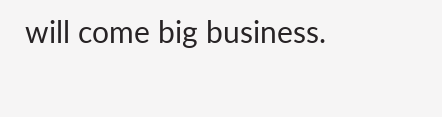will come big business.